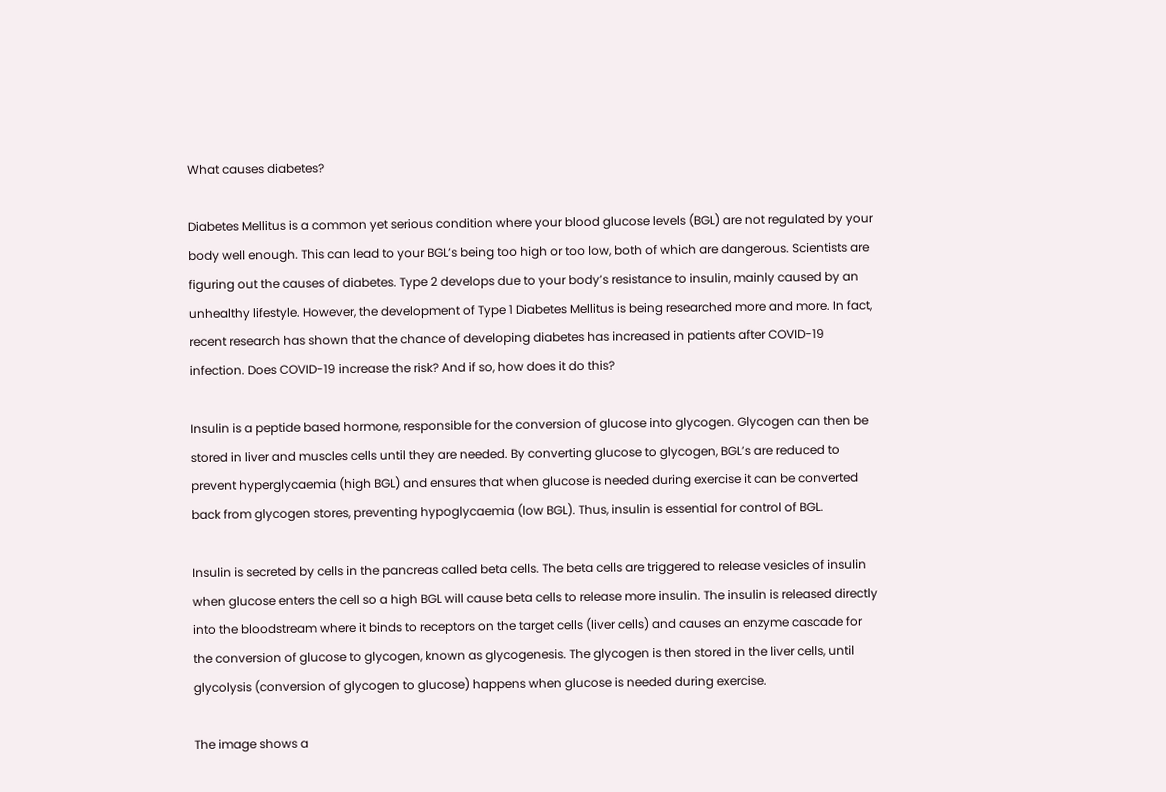What causes diabetes?

Diabetes Mellitus is a common yet serious condition where your blood glucose levels (BGL) are not regulated by your body well enough. This can lead to your BGL’s being too high or too low, both of which are dangerous. Scientists are figuring out the causes of diabetes. Type 2 develops due to your body’s resistance to insulin, mainly caused by an unhealthy lifestyle. However, the development of Type 1 Diabetes Mellitus is being researched more and more. In fact, recent research has shown that the chance of developing diabetes has increased in patients after COVID-19 infection. Does COVID-19 increase the risk? And if so, how does it do this?

Insulin is a peptide based hormone, responsible for the conversion of glucose into glycogen. Glycogen can then be stored in liver and muscles cells until they are needed. By converting glucose to glycogen, BGL’s are reduced to prevent hyperglycaemia (high BGL) and ensures that when glucose is needed during exercise it can be converted back from glycogen stores, preventing hypoglycaemia (low BGL). Thus, insulin is essential for control of BGL.

Insulin is secreted by cells in the pancreas called beta cells. The beta cells are triggered to release vesicles of insulin when glucose enters the cell so a high BGL will cause beta cells to release more insulin. The insulin is released directly into the bloodstream where it binds to receptors on the target cells (liver cells) and causes an enzyme cascade for the conversion of glucose to glycogen, known as glycogenesis. The glycogen is then stored in the liver cells, until glycolysis (conversion of glycogen to glucose) happens when glucose is needed during exercise.

The image shows a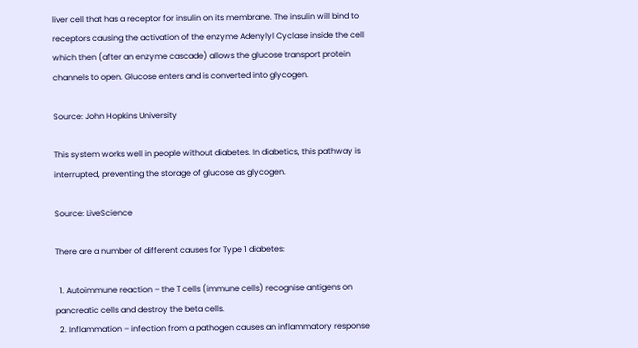liver cell that has a receptor for insulin on its membrane. The insulin will bind to receptors causing the activation of the enzyme Adenylyl Cyclase inside the cell which then (after an enzyme cascade) allows the glucose transport protein channels to open. Glucose enters and is converted into glycogen.

Source: John Hopkins University

This system works well in people without diabetes. In diabetics, this pathway is interrupted, preventing the storage of glucose as glycogen.

Source: LiveScience

There are a number of different causes for Type 1 diabetes:

  1. Autoimmune reaction – the T cells (immune cells) recognise antigens on pancreatic cells and destroy the beta cells.
  2. Inflammation – infection from a pathogen causes an inflammatory response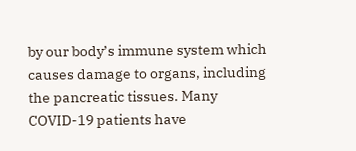by our body’s immune system which causes damage to organs, including the pancreatic tissues. Many COVID-19 patients have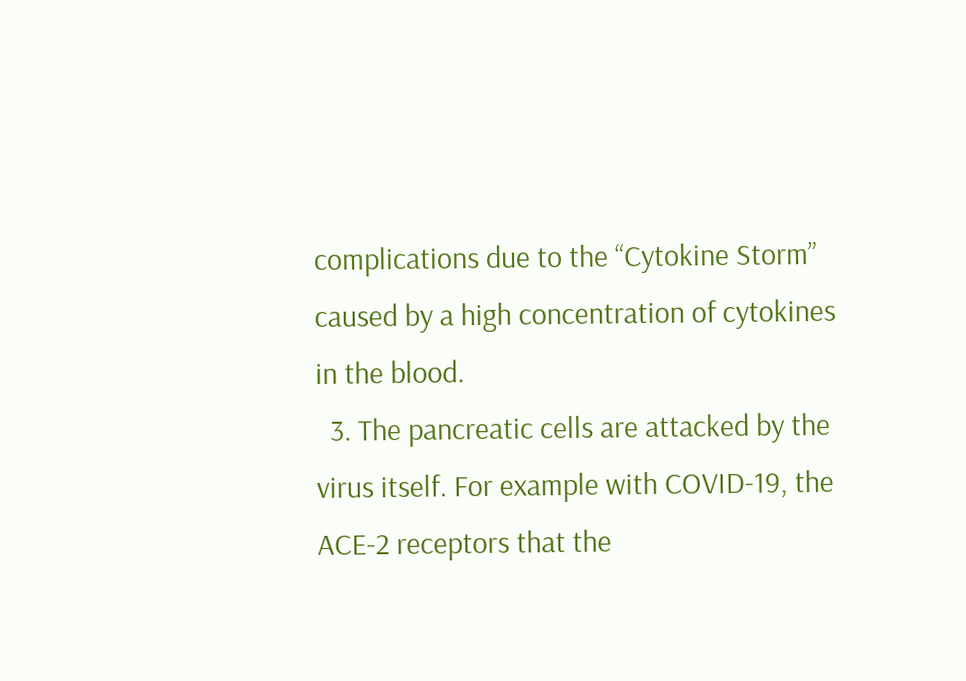complications due to the “Cytokine Storm” caused by a high concentration of cytokines in the blood.
  3. The pancreatic cells are attacked by the virus itself. For example with COVID-19, the ACE-2 receptors that the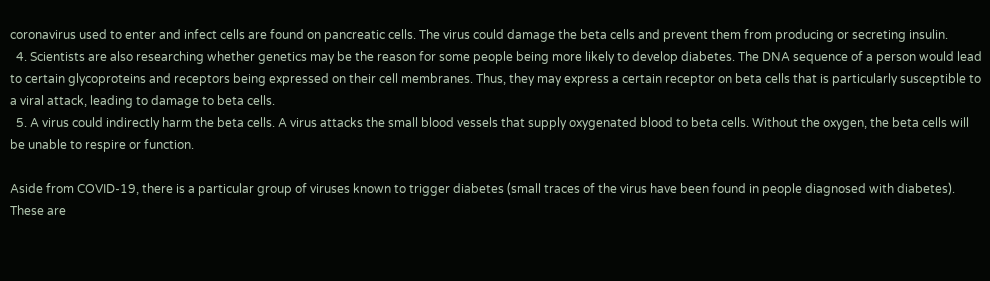coronavirus used to enter and infect cells are found on pancreatic cells. The virus could damage the beta cells and prevent them from producing or secreting insulin.
  4. Scientists are also researching whether genetics may be the reason for some people being more likely to develop diabetes. The DNA sequence of a person would lead to certain glycoproteins and receptors being expressed on their cell membranes. Thus, they may express a certain receptor on beta cells that is particularly susceptible to a viral attack, leading to damage to beta cells.
  5. A virus could indirectly harm the beta cells. A virus attacks the small blood vessels that supply oxygenated blood to beta cells. Without the oxygen, the beta cells will be unable to respire or function.

Aside from COVID-19, there is a particular group of viruses known to trigger diabetes (small traces of the virus have been found in people diagnosed with diabetes). These are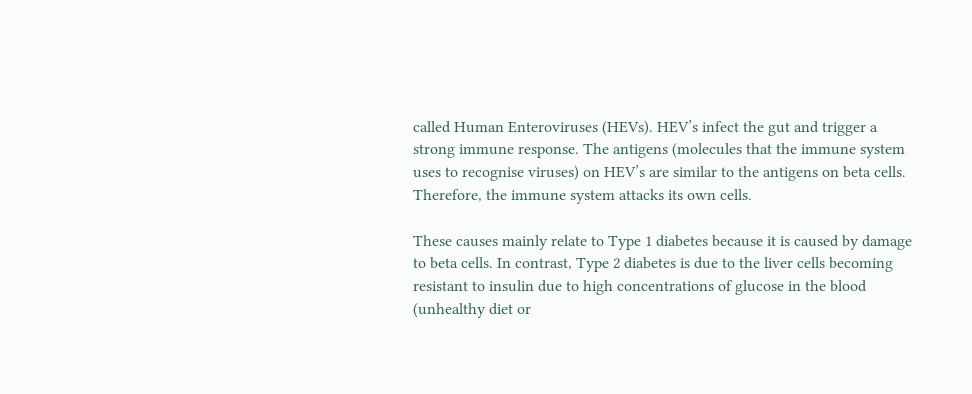called Human Enteroviruses (HEVs). HEV’s infect the gut and trigger a strong immune response. The antigens (molecules that the immune system uses to recognise viruses) on HEV’s are similar to the antigens on beta cells. Therefore, the immune system attacks its own cells.

These causes mainly relate to Type 1 diabetes because it is caused by damage to beta cells. In contrast, Type 2 diabetes is due to the liver cells becoming resistant to insulin due to high concentrations of glucose in the blood (unhealthy diet or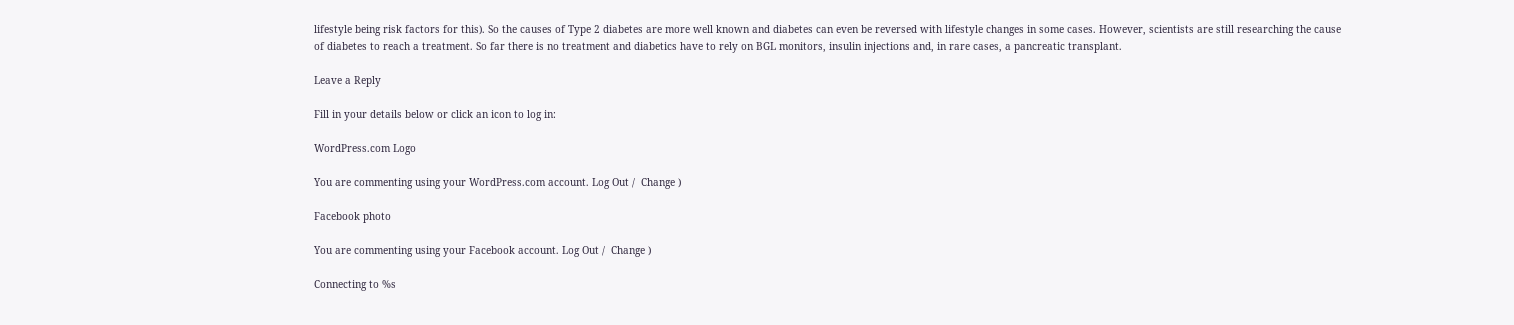lifestyle being risk factors for this). So the causes of Type 2 diabetes are more well known and diabetes can even be reversed with lifestyle changes in some cases. However, scientists are still researching the cause of diabetes to reach a treatment. So far there is no treatment and diabetics have to rely on BGL monitors, insulin injections and, in rare cases, a pancreatic transplant.

Leave a Reply

Fill in your details below or click an icon to log in:

WordPress.com Logo

You are commenting using your WordPress.com account. Log Out /  Change )

Facebook photo

You are commenting using your Facebook account. Log Out /  Change )

Connecting to %s